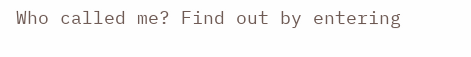Who called me? Find out by entering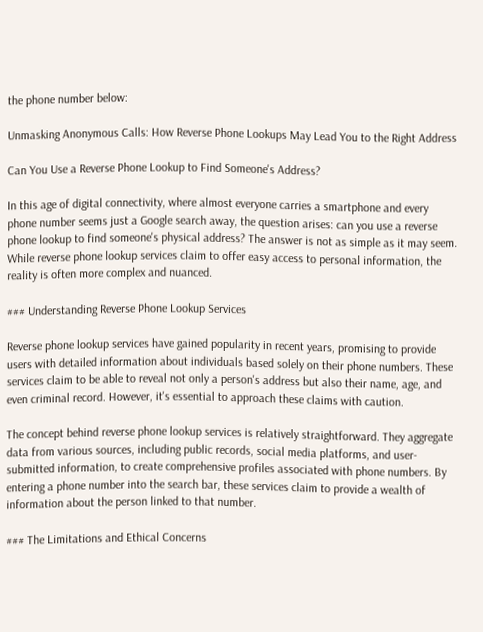the phone number below:

Unmasking Anonymous Calls: How Reverse Phone Lookups May Lead You to the Right Address

Can You Use a Reverse Phone Lookup to Find Someone's Address?

In this age of digital connectivity, where almost everyone carries a smartphone and every phone number seems just a Google search away, the question arises: can you use a reverse phone lookup to find someone's physical address? The answer is not as simple as it may seem. While reverse phone lookup services claim to offer easy access to personal information, the reality is often more complex and nuanced.

### Understanding Reverse Phone Lookup Services

Reverse phone lookup services have gained popularity in recent years, promising to provide users with detailed information about individuals based solely on their phone numbers. These services claim to be able to reveal not only a person's address but also their name, age, and even criminal record. However, it's essential to approach these claims with caution.

The concept behind reverse phone lookup services is relatively straightforward. They aggregate data from various sources, including public records, social media platforms, and user-submitted information, to create comprehensive profiles associated with phone numbers. By entering a phone number into the search bar, these services claim to provide a wealth of information about the person linked to that number.

### The Limitations and Ethical Concerns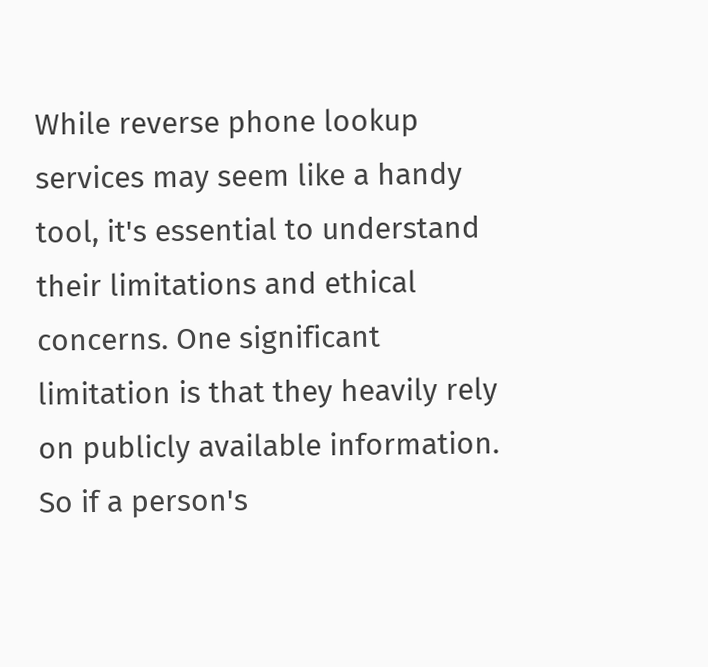While reverse phone lookup services may seem like a handy tool, it's essential to understand their limitations and ethical concerns. One significant limitation is that they heavily rely on publicly available information. So if a person's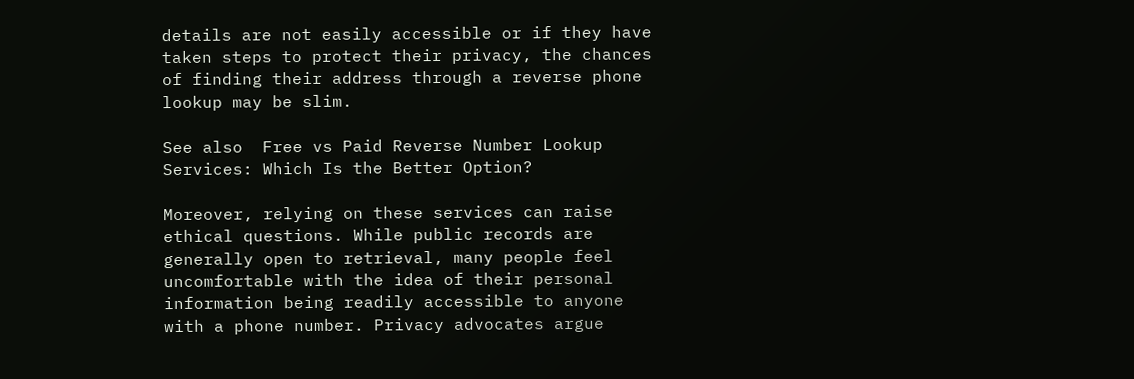details are not easily accessible or if they have taken steps to protect their privacy, the chances of finding their address through a reverse phone lookup may be slim.

See also  Free vs Paid Reverse Number Lookup Services: Which Is the Better Option?

Moreover, relying on these services can raise ethical questions. While public records are generally open to retrieval, many people feel uncomfortable with the idea of their personal information being readily accessible to anyone with a phone number. Privacy advocates argue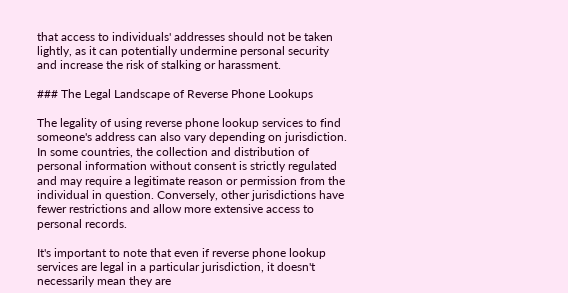that access to individuals' addresses should not be taken lightly, as it can potentially undermine personal security and increase the risk of stalking or harassment.

### The Legal Landscape of Reverse Phone Lookups

The legality of using reverse phone lookup services to find someone's address can also vary depending on jurisdiction. In some countries, the collection and distribution of personal information without consent is strictly regulated and may require a legitimate reason or permission from the individual in question. Conversely, other jurisdictions have fewer restrictions and allow more extensive access to personal records.

It's important to note that even if reverse phone lookup services are legal in a particular jurisdiction, it doesn't necessarily mean they are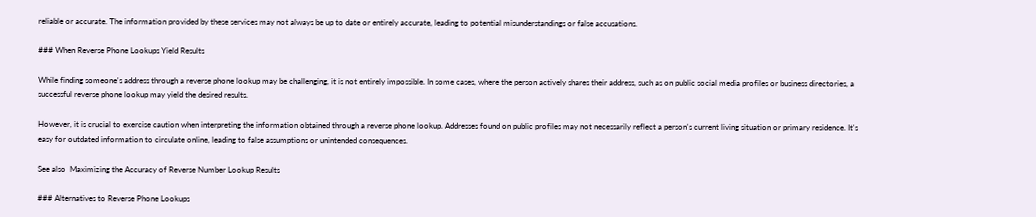reliable or accurate. The information provided by these services may not always be up to date or entirely accurate, leading to potential misunderstandings or false accusations.

### When Reverse Phone Lookups Yield Results

While finding someone's address through a reverse phone lookup may be challenging, it is not entirely impossible. In some cases, where the person actively shares their address, such as on public social media profiles or business directories, a successful reverse phone lookup may yield the desired results.

However, it is crucial to exercise caution when interpreting the information obtained through a reverse phone lookup. Addresses found on public profiles may not necessarily reflect a person's current living situation or primary residence. It's easy for outdated information to circulate online, leading to false assumptions or unintended consequences.

See also  Maximizing the Accuracy of Reverse Number Lookup Results

### Alternatives to Reverse Phone Lookups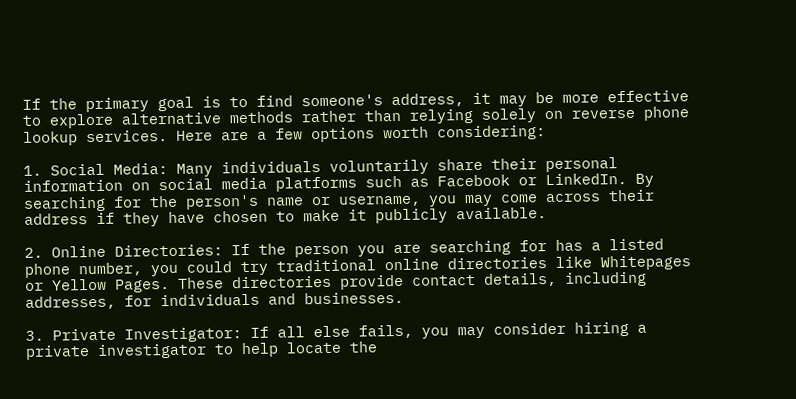If the primary goal is to find someone's address, it may be more effective to explore alternative methods rather than relying solely on reverse phone lookup services. Here are a few options worth considering:

1. Social Media: Many individuals voluntarily share their personal information on social media platforms such as Facebook or LinkedIn. By searching for the person's name or username, you may come across their address if they have chosen to make it publicly available.

2. Online Directories: If the person you are searching for has a listed phone number, you could try traditional online directories like Whitepages or Yellow Pages. These directories provide contact details, including addresses, for individuals and businesses.

3. Private Investigator: If all else fails, you may consider hiring a private investigator to help locate the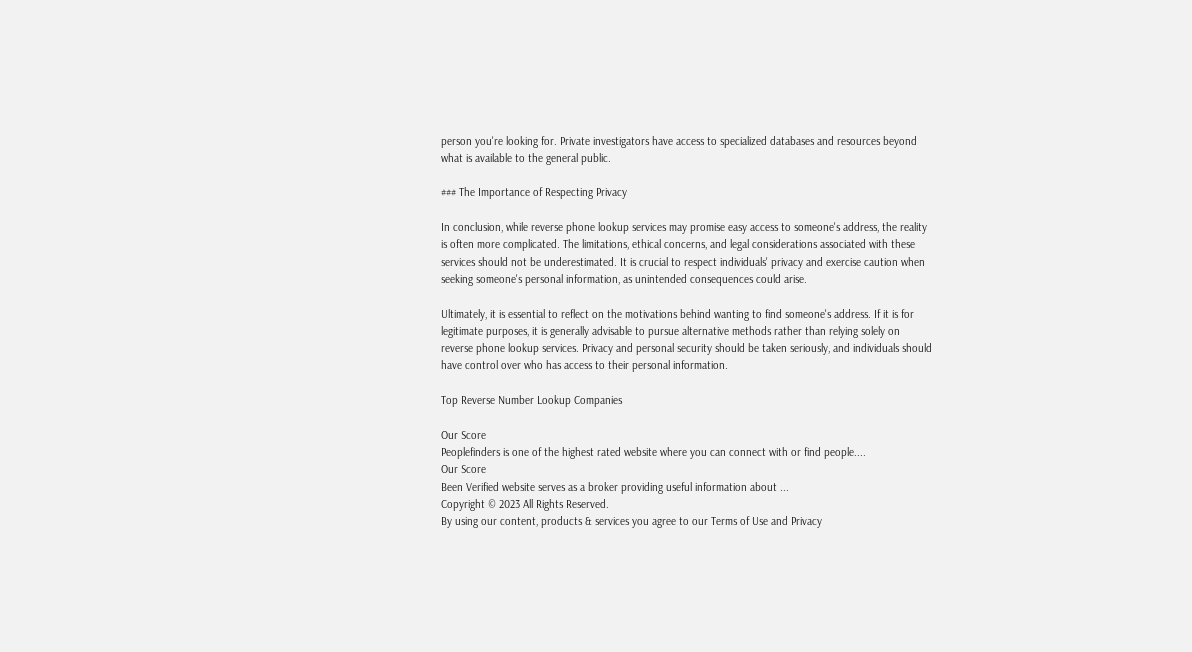person you're looking for. Private investigators have access to specialized databases and resources beyond what is available to the general public.

### The Importance of Respecting Privacy

In conclusion, while reverse phone lookup services may promise easy access to someone's address, the reality is often more complicated. The limitations, ethical concerns, and legal considerations associated with these services should not be underestimated. It is crucial to respect individuals' privacy and exercise caution when seeking someone's personal information, as unintended consequences could arise.

Ultimately, it is essential to reflect on the motivations behind wanting to find someone's address. If it is for legitimate purposes, it is generally advisable to pursue alternative methods rather than relying solely on reverse phone lookup services. Privacy and personal security should be taken seriously, and individuals should have control over who has access to their personal information.

Top Reverse Number Lookup Companies

Our Score
Peoplefinders is one of the highest rated website where you can connect with or find people....
Our Score
Been Verified website serves as a broker providing useful information about ...
Copyright © 2023 All Rights Reserved.
By using our content, products & services you agree to our Terms of Use and Privacy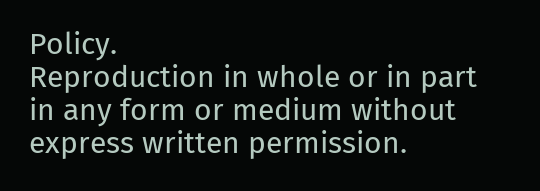Policy.
Reproduction in whole or in part in any form or medium without express written permission.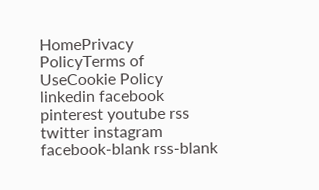HomePrivacy PolicyTerms of UseCookie Policy
linkedin facebook pinterest youtube rss twitter instagram facebook-blank rss-blank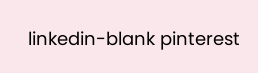linkedin-blank pinterest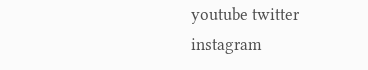youtube twitter instagram